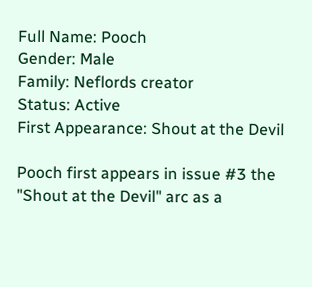Full Name: Pooch
Gender: Male
Family: Neflords creator
Status: Active
First Appearance: Shout at the Devil

Pooch first appears in issue #3 the "Shout at the Devil" arc as a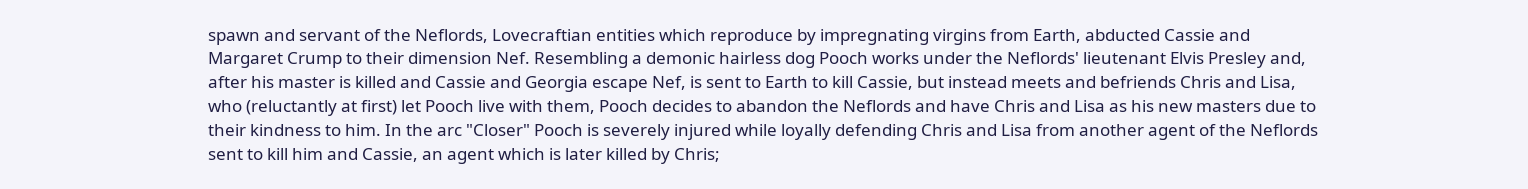spawn and servant of the Neflords, Lovecraftian entities which reproduce by impregnating virgins from Earth, abducted Cassie and Margaret Crump to their dimension Nef. Resembling a demonic hairless dog Pooch works under the Neflords' lieutenant Elvis Presley and, after his master is killed and Cassie and Georgia escape Nef, is sent to Earth to kill Cassie, but instead meets and befriends Chris and Lisa, who (reluctantly at first) let Pooch live with them, Pooch decides to abandon the Neflords and have Chris and Lisa as his new masters due to their kindness to him. In the arc "Closer" Pooch is severely injured while loyally defending Chris and Lisa from another agent of the Neflords sent to kill him and Cassie, an agent which is later killed by Chris;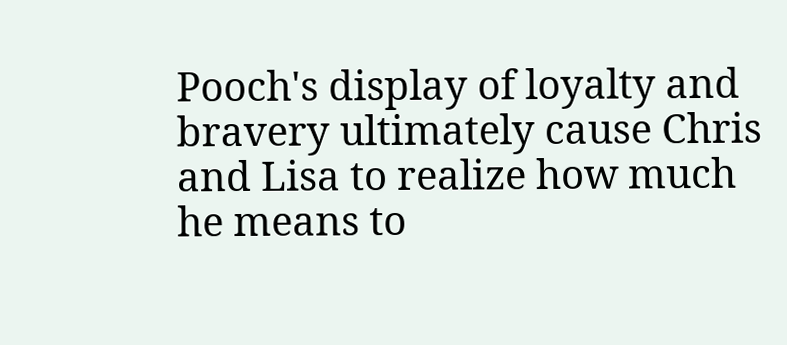Pooch's display of loyalty and bravery ultimately cause Chris and Lisa to realize how much he means to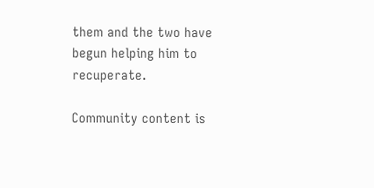them and the two have begun helping him to recuperate.

Community content is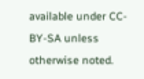available under CC-BY-SA unless otherwise noted.